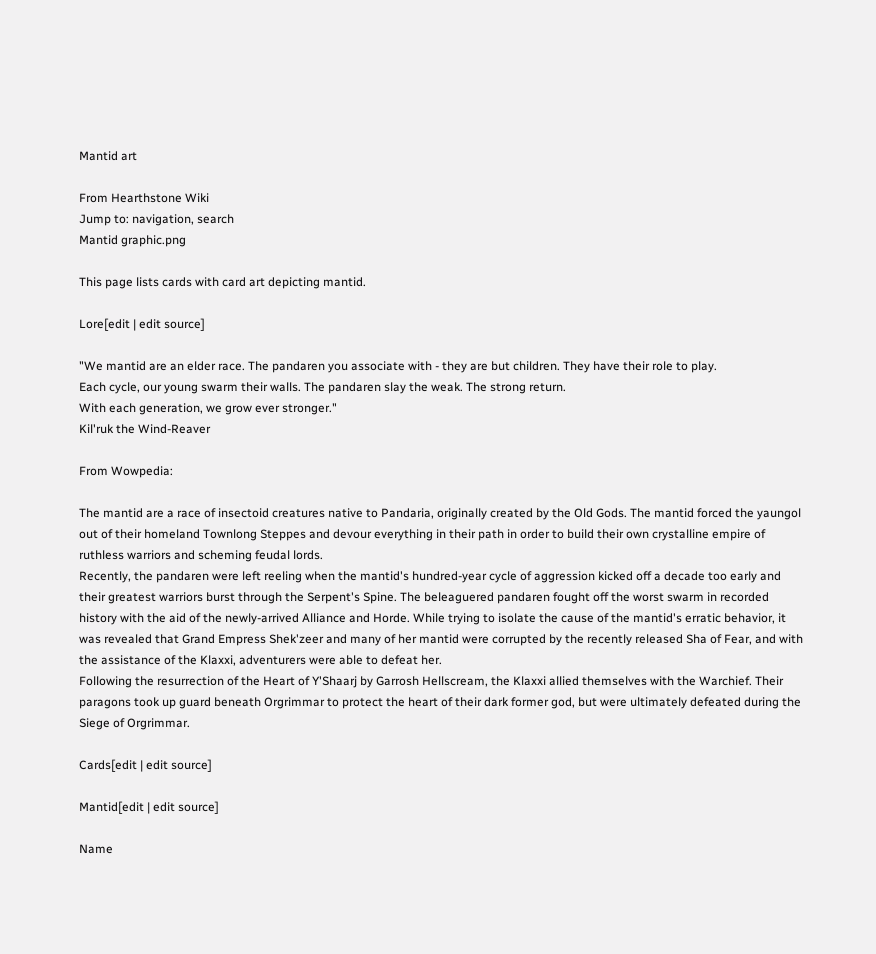Mantid art

From Hearthstone Wiki
Jump to: navigation, search
Mantid graphic.png

This page lists cards with card art depicting mantid.

Lore[edit | edit source]

"We mantid are an elder race. The pandaren you associate with - they are but children. They have their role to play.
Each cycle, our young swarm their walls. The pandaren slay the weak. The strong return.
With each generation, we grow ever stronger."
Kil'ruk the Wind-Reaver

From Wowpedia:

The mantid are a race of insectoid creatures native to Pandaria, originally created by the Old Gods. The mantid forced the yaungol out of their homeland Townlong Steppes and devour everything in their path in order to build their own crystalline empire of ruthless warriors and scheming feudal lords.
Recently, the pandaren were left reeling when the mantid's hundred-year cycle of aggression kicked off a decade too early and their greatest warriors burst through the Serpent's Spine. The beleaguered pandaren fought off the worst swarm in recorded history with the aid of the newly-arrived Alliance and Horde. While trying to isolate the cause of the mantid's erratic behavior, it was revealed that Grand Empress Shek'zeer and many of her mantid were corrupted by the recently released Sha of Fear, and with the assistance of the Klaxxi, adventurers were able to defeat her.
Following the resurrection of the Heart of Y'Shaarj by Garrosh Hellscream, the Klaxxi allied themselves with the Warchief. Their paragons took up guard beneath Orgrimmar to protect the heart of their dark former god, but were ultimately defeated during the Siege of Orgrimmar.

Cards[edit | edit source]

Mantid[edit | edit source]

Name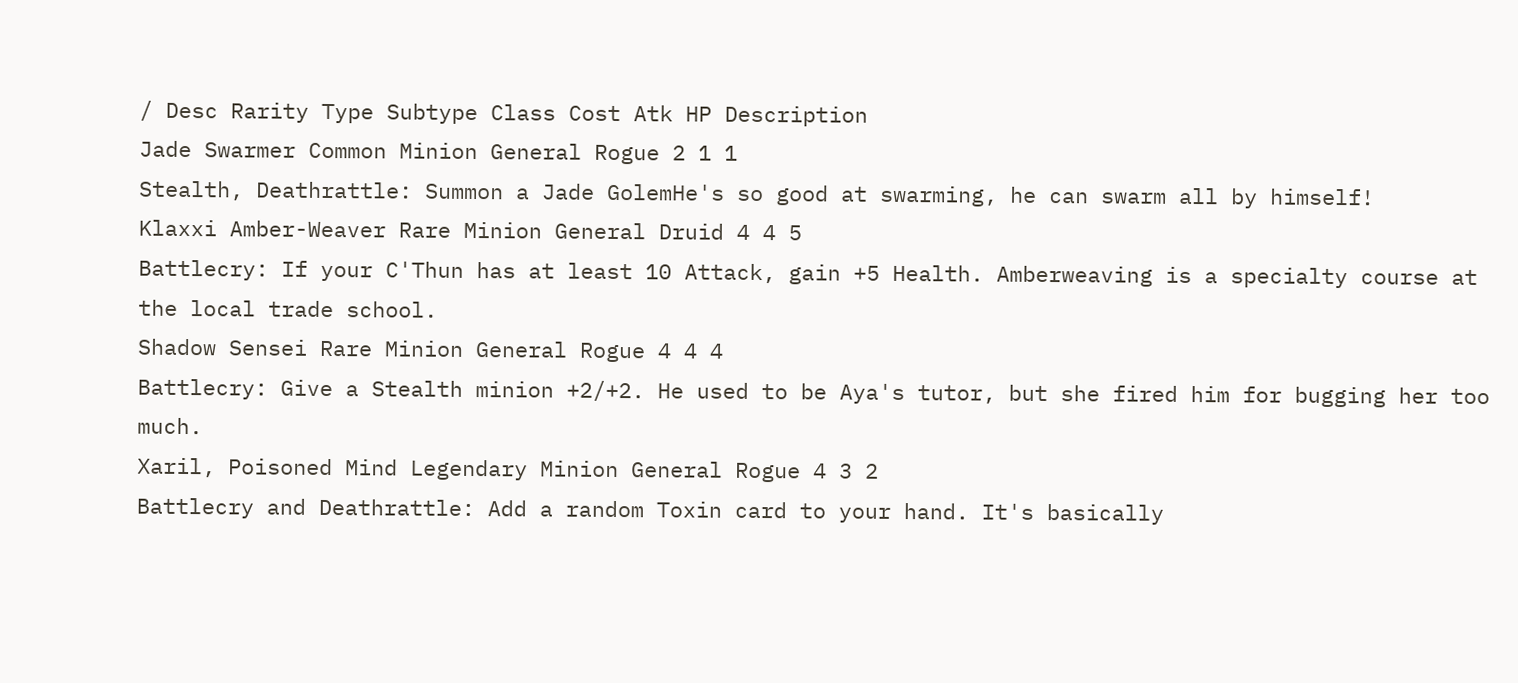/ Desc Rarity Type Subtype Class Cost Atk HP Description
Jade Swarmer Common Minion General Rogue 2 1 1
Stealth, Deathrattle: Summon a Jade GolemHe's so good at swarming, he can swarm all by himself!
Klaxxi Amber-Weaver Rare Minion General Druid 4 4 5
Battlecry: If your C'Thun has at least 10 Attack, gain +5 Health. Amberweaving is a specialty course at the local trade school.
Shadow Sensei Rare Minion General Rogue 4 4 4
Battlecry: Give a Stealth minion +2/+2. He used to be Aya's tutor, but she fired him for bugging her too much.
Xaril, Poisoned Mind Legendary Minion General Rogue 4 3 2
Battlecry and Deathrattle: Add a random Toxin card to your hand. It's basically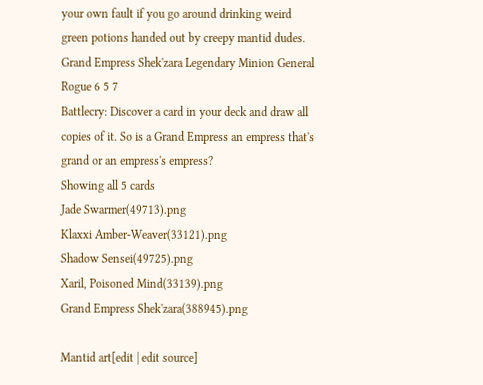your own fault if you go around drinking weird green potions handed out by creepy mantid dudes.
Grand Empress Shek'zara Legendary Minion General Rogue 6 5 7
Battlecry: Discover a card in your deck and draw all copies of it. So is a Grand Empress an empress that's grand or an empress's empress?
Showing all 5 cards
Jade Swarmer(49713).png
Klaxxi Amber-Weaver(33121).png
Shadow Sensei(49725).png
Xaril, Poisoned Mind(33139).png
Grand Empress Shek'zara(388945).png

Mantid art[edit | edit source]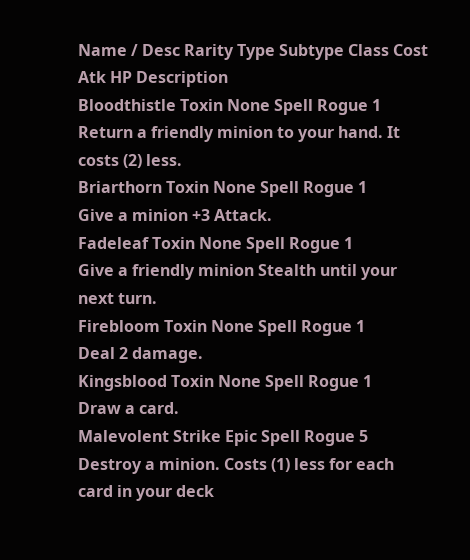Name / Desc Rarity Type Subtype Class Cost Atk HP Description
Bloodthistle Toxin None Spell Rogue 1
Return a friendly minion to your hand. It costs (2) less.
Briarthorn Toxin None Spell Rogue 1
Give a minion +3 Attack.
Fadeleaf Toxin None Spell Rogue 1
Give a friendly minion Stealth until your next turn.
Firebloom Toxin None Spell Rogue 1
Deal 2 damage.
Kingsblood Toxin None Spell Rogue 1
Draw a card.
Malevolent Strike Epic Spell Rogue 5
Destroy a minion. Costs (1) less for each card in your deck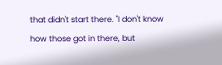that didn't start there. "I don't know how those got in there, but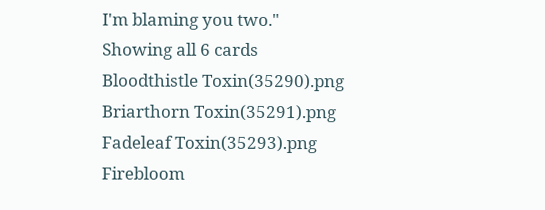I'm blaming you two."
Showing all 6 cards
Bloodthistle Toxin(35290).png
Briarthorn Toxin(35291).png
Fadeleaf Toxin(35293).png
Firebloom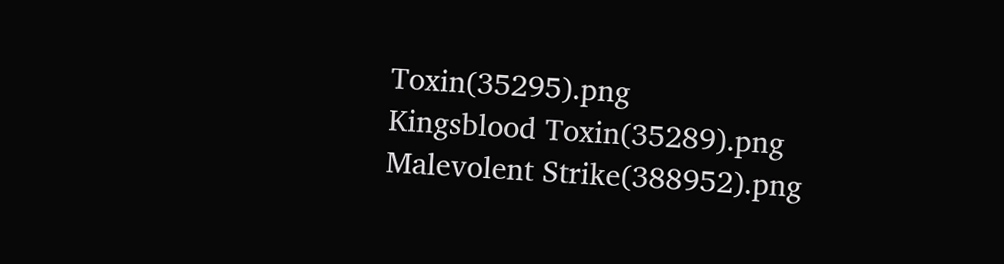Toxin(35295).png
Kingsblood Toxin(35289).png
Malevolent Strike(388952).png